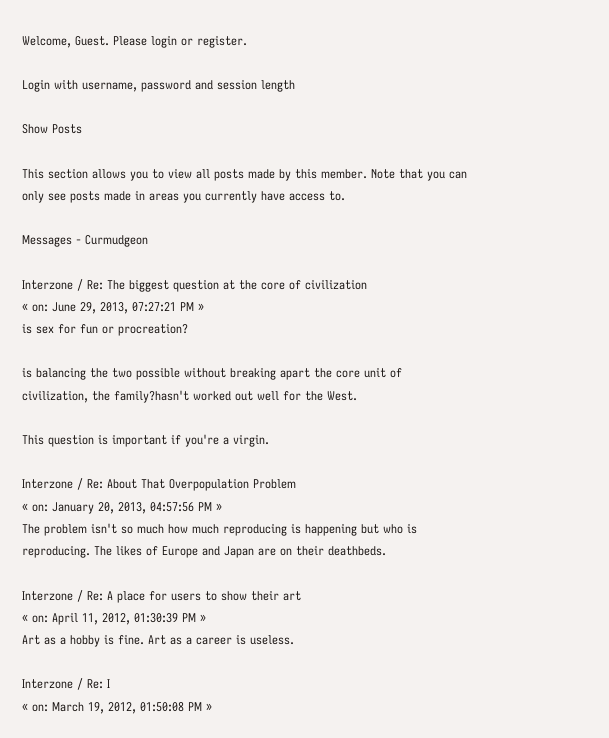Welcome, Guest. Please login or register.

Login with username, password and session length

Show Posts

This section allows you to view all posts made by this member. Note that you can only see posts made in areas you currently have access to.

Messages - Curmudgeon

Interzone / Re: The biggest question at the core of civilization
« on: June 29, 2013, 07:27:21 PM »
is sex for fun or procreation?

is balancing the two possible without breaking apart the core unit of civilization, the family?hasn't worked out well for the West.

This question is important if you're a virgin.

Interzone / Re: About That Overpopulation Problem
« on: January 20, 2013, 04:57:56 PM »
The problem isn't so much how much reproducing is happening but who is reproducing. The likes of Europe and Japan are on their deathbeds.

Interzone / Re: A place for users to show their art
« on: April 11, 2012, 01:30:39 PM »
Art as a hobby is fine. Art as a career is useless.

Interzone / Re: I
« on: March 19, 2012, 01:50:08 PM »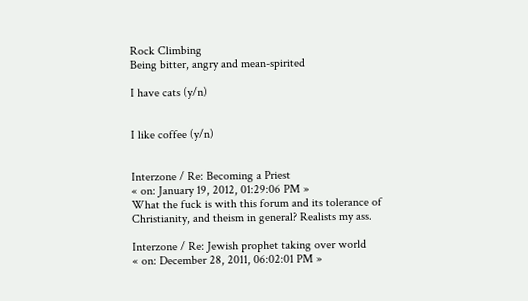Rock Climbing
Being bitter, angry and mean-spirited

I have cats (y/n)


I like coffee (y/n)


Interzone / Re: Becoming a Priest
« on: January 19, 2012, 01:29:06 PM »
What the fuck is with this forum and its tolerance of Christianity, and theism in general? Realists my ass.

Interzone / Re: Jewish prophet taking over world
« on: December 28, 2011, 06:02:01 PM »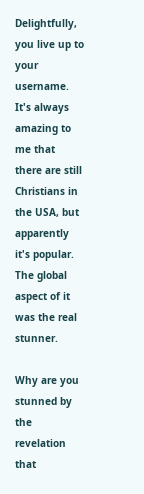Delightfully, you live up to your username. It's always amazing to me that there are still Christians in the USA, but apparently it's popular. The global aspect of it was the real stunner.

Why are you stunned by the revelation that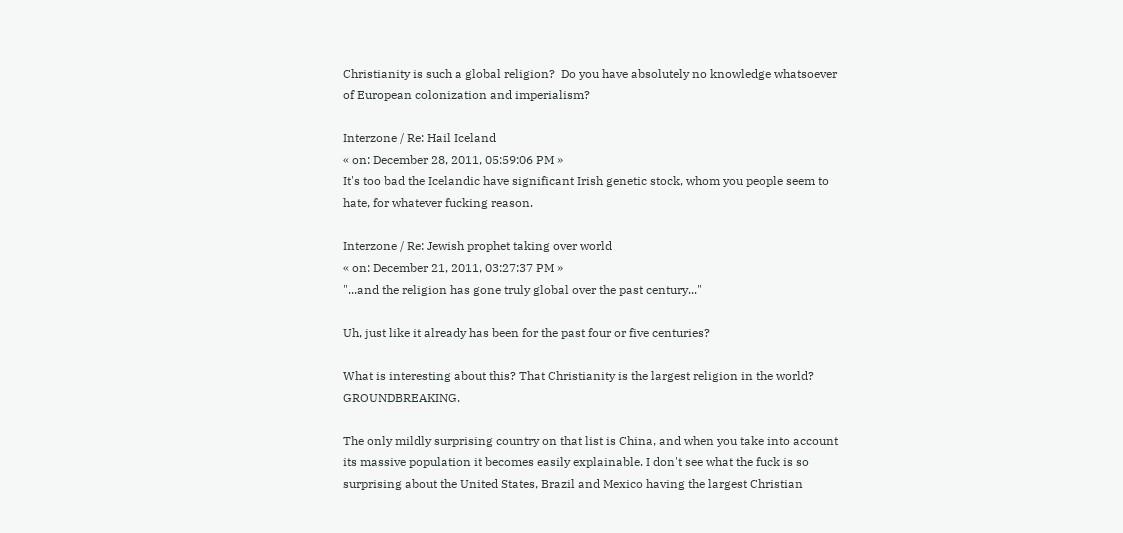Christianity is such a global religion?  Do you have absolutely no knowledge whatsoever of European colonization and imperialism?

Interzone / Re: Hail Iceland
« on: December 28, 2011, 05:59:06 PM »
It's too bad the Icelandic have significant Irish genetic stock, whom you people seem to hate, for whatever fucking reason.

Interzone / Re: Jewish prophet taking over world
« on: December 21, 2011, 03:27:37 PM »
"...and the religion has gone truly global over the past century..."

Uh, just like it already has been for the past four or five centuries?

What is interesting about this? That Christianity is the largest religion in the world? GROUNDBREAKING.

The only mildly surprising country on that list is China, and when you take into account its massive population it becomes easily explainable. I don't see what the fuck is so surprising about the United States, Brazil and Mexico having the largest Christian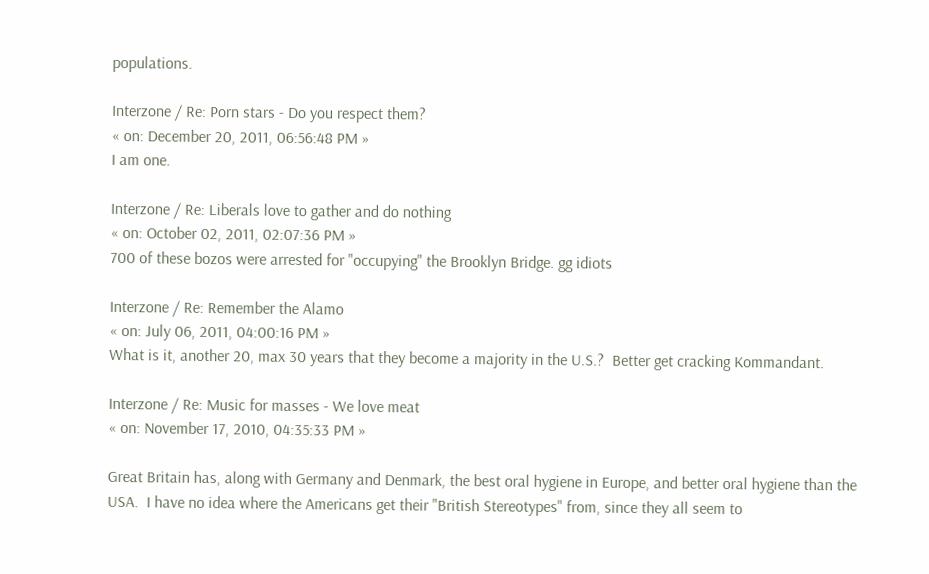populations.

Interzone / Re: Porn stars - Do you respect them?
« on: December 20, 2011, 06:56:48 PM »
I am one.

Interzone / Re: Liberals love to gather and do nothing
« on: October 02, 2011, 02:07:36 PM »
700 of these bozos were arrested for "occupying" the Brooklyn Bridge. gg idiots

Interzone / Re: Remember the Alamo
« on: July 06, 2011, 04:00:16 PM »
What is it, another 20, max 30 years that they become a majority in the U.S.?  Better get cracking Kommandant.

Interzone / Re: Music for masses - We love meat
« on: November 17, 2010, 04:35:33 PM »

Great Britain has, along with Germany and Denmark, the best oral hygiene in Europe, and better oral hygiene than the USA.  I have no idea where the Americans get their "British Stereotypes" from, since they all seem to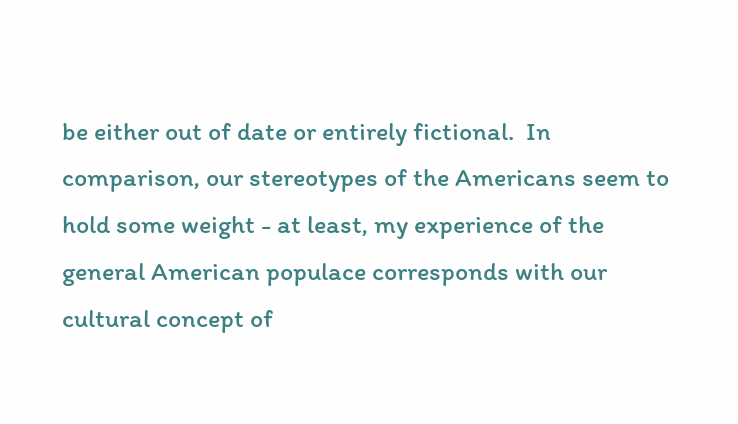be either out of date or entirely fictional.  In comparison, our stereotypes of the Americans seem to hold some weight - at least, my experience of the general American populace corresponds with our cultural concept of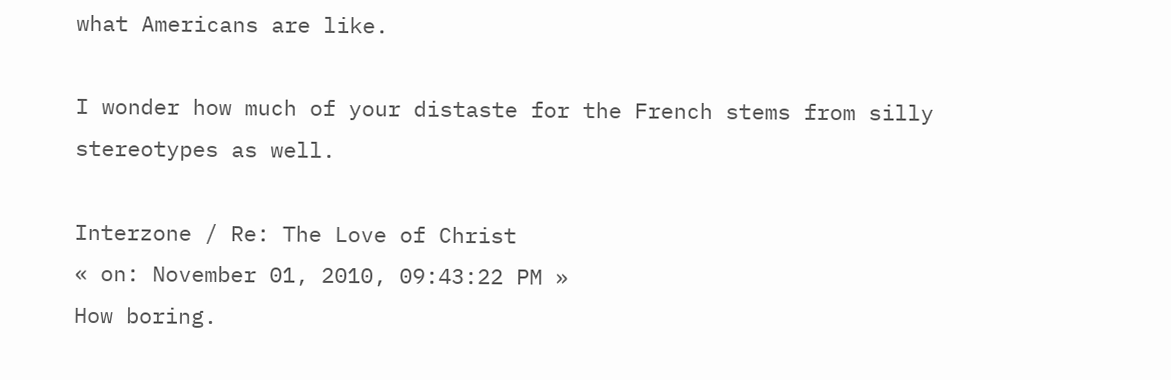what Americans are like.

I wonder how much of your distaste for the French stems from silly stereotypes as well.

Interzone / Re: The Love of Christ
« on: November 01, 2010, 09:43:22 PM »
How boring.